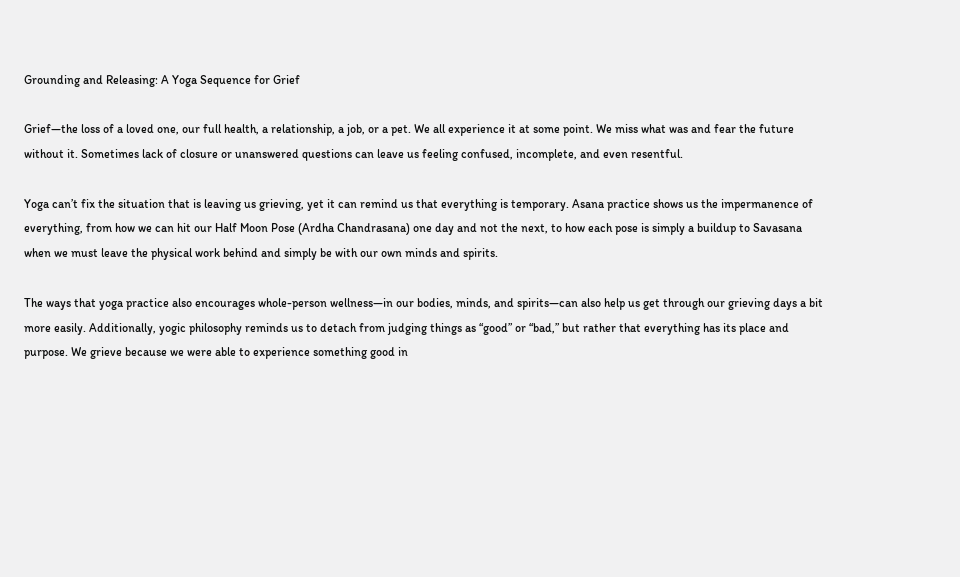Grounding and Releasing: A Yoga Sequence for Grief

Grief—the loss of a loved one, our full health, a relationship, a job, or a pet. We all experience it at some point. We miss what was and fear the future without it. Sometimes lack of closure or unanswered questions can leave us feeling confused, incomplete, and even resentful.

Yoga can’t fix the situation that is leaving us grieving, yet it can remind us that everything is temporary. Asana practice shows us the impermanence of everything, from how we can hit our Half Moon Pose (Ardha Chandrasana) one day and not the next, to how each pose is simply a buildup to Savasana when we must leave the physical work behind and simply be with our own minds and spirits.

The ways that yoga practice also encourages whole-person wellness—in our bodies, minds, and spirits—can also help us get through our grieving days a bit more easily. Additionally, yogic philosophy reminds us to detach from judging things as “good” or “bad,” but rather that everything has its place and purpose. We grieve because we were able to experience something good in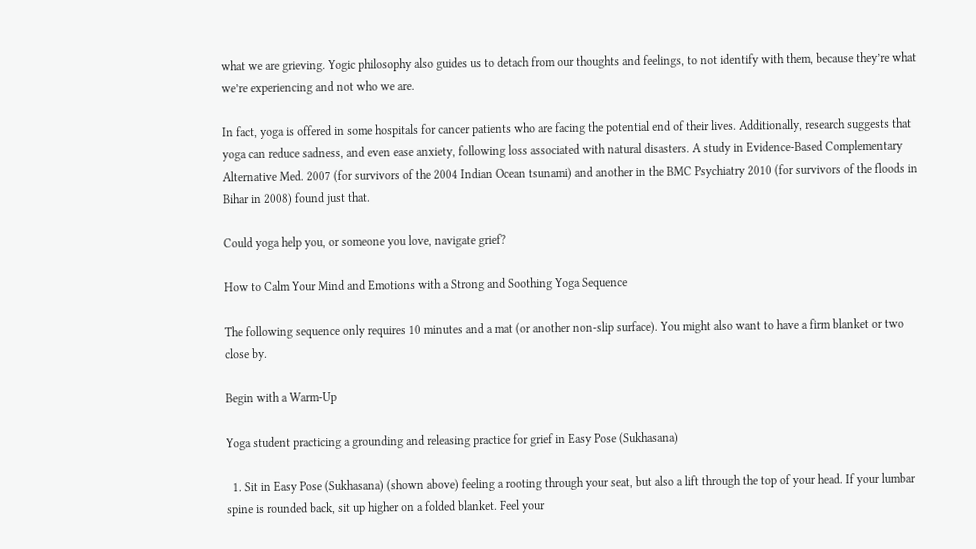what we are grieving. Yogic philosophy also guides us to detach from our thoughts and feelings, to not identify with them, because they’re what we’re experiencing and not who we are.

In fact, yoga is offered in some hospitals for cancer patients who are facing the potential end of their lives. Additionally, research suggests that yoga can reduce sadness, and even ease anxiety, following loss associated with natural disasters. A study in Evidence-Based Complementary Alternative Med. 2007 (for survivors of the 2004 Indian Ocean tsunami) and another in the BMC Psychiatry 2010 (for survivors of the floods in Bihar in 2008) found just that.

Could yoga help you, or someone you love, navigate grief?

How to Calm Your Mind and Emotions with a Strong and Soothing Yoga Sequence

The following sequence only requires 10 minutes and a mat (or another non-slip surface). You might also want to have a firm blanket or two close by.

Begin with a Warm-Up

Yoga student practicing a grounding and releasing practice for grief in Easy Pose (Sukhasana)

  1. Sit in Easy Pose (Sukhasana) (shown above) feeling a rooting through your seat, but also a lift through the top of your head. If your lumbar spine is rounded back, sit up higher on a folded blanket. Feel your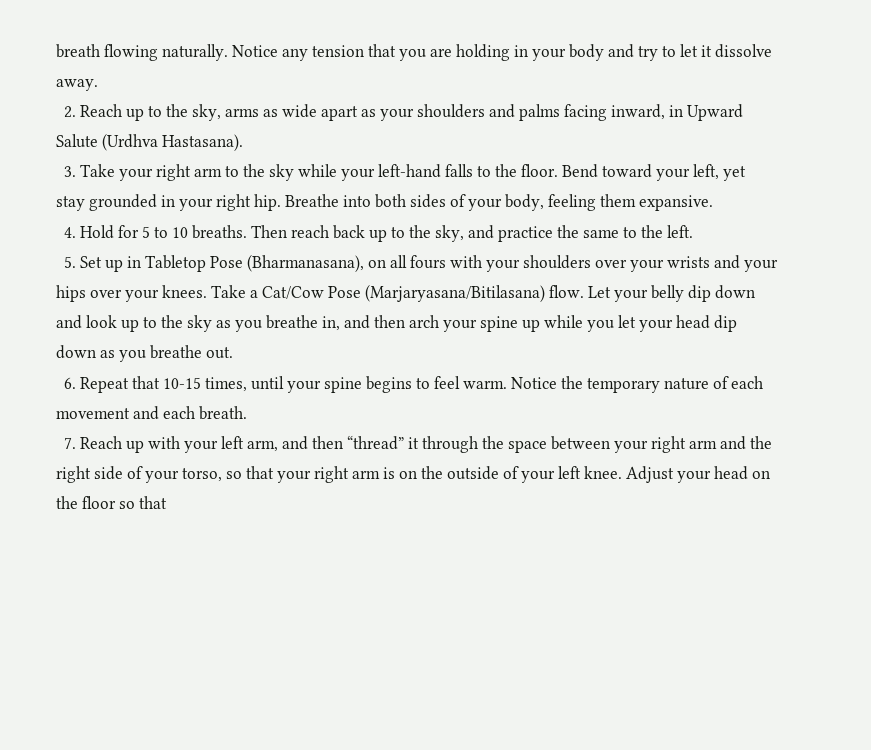breath flowing naturally. Notice any tension that you are holding in your body and try to let it dissolve away.
  2. Reach up to the sky, arms as wide apart as your shoulders and palms facing inward, in Upward Salute (Urdhva Hastasana).
  3. Take your right arm to the sky while your left-hand falls to the floor. Bend toward your left, yet stay grounded in your right hip. Breathe into both sides of your body, feeling them expansive.
  4. Hold for 5 to 10 breaths. Then reach back up to the sky, and practice the same to the left.
  5. Set up in Tabletop Pose (Bharmanasana), on all fours with your shoulders over your wrists and your hips over your knees. Take a Cat/Cow Pose (Marjaryasana/Bitilasana) flow. Let your belly dip down and look up to the sky as you breathe in, and then arch your spine up while you let your head dip down as you breathe out.
  6. Repeat that 10-15 times, until your spine begins to feel warm. Notice the temporary nature of each movement and each breath.
  7. Reach up with your left arm, and then “thread” it through the space between your right arm and the right side of your torso, so that your right arm is on the outside of your left knee. Adjust your head on the floor so that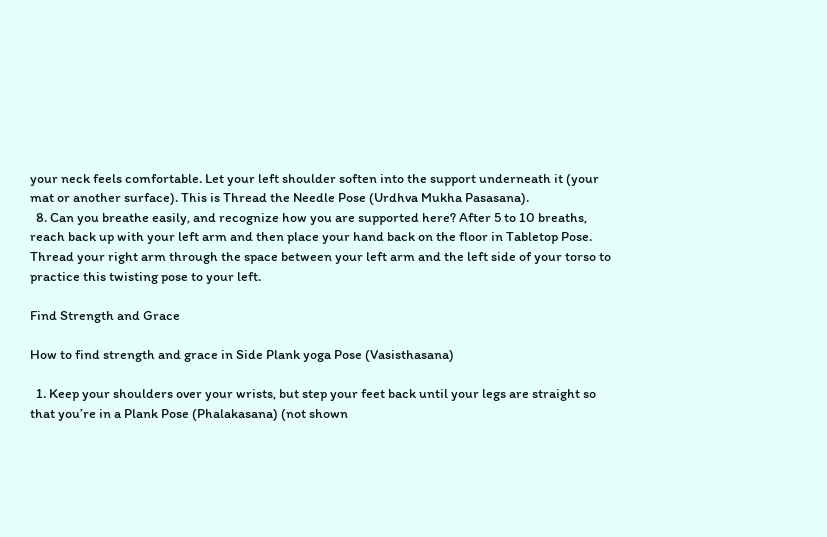your neck feels comfortable. Let your left shoulder soften into the support underneath it (your mat or another surface). This is Thread the Needle Pose (Urdhva Mukha Pasasana).
  8. Can you breathe easily, and recognize how you are supported here? After 5 to 10 breaths, reach back up with your left arm and then place your hand back on the floor in Tabletop Pose. Thread your right arm through the space between your left arm and the left side of your torso to practice this twisting pose to your left.

Find Strength and Grace

How to find strength and grace in Side Plank yoga Pose (Vasisthasana)

  1. Keep your shoulders over your wrists, but step your feet back until your legs are straight so that you’re in a Plank Pose (Phalakasana) (not shown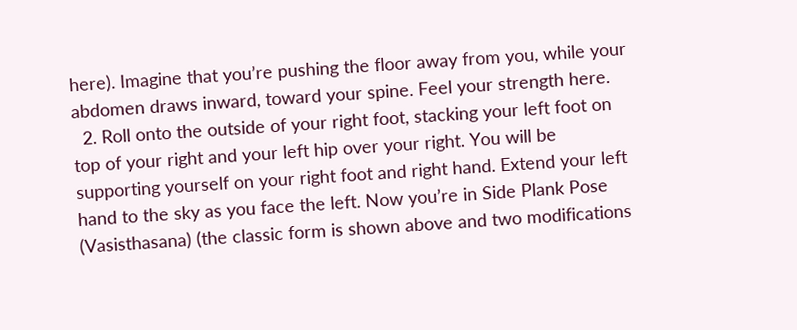here). Imagine that you’re pushing the floor away from you, while your abdomen draws inward, toward your spine. Feel your strength here.
  2. Roll onto the outside of your right foot, stacking your left foot on top of your right and your left hip over your right. You will be supporting yourself on your right foot and right hand. Extend your left hand to the sky as you face the left. Now you’re in Side Plank Pose (Vasisthasana) (the classic form is shown above and two modifications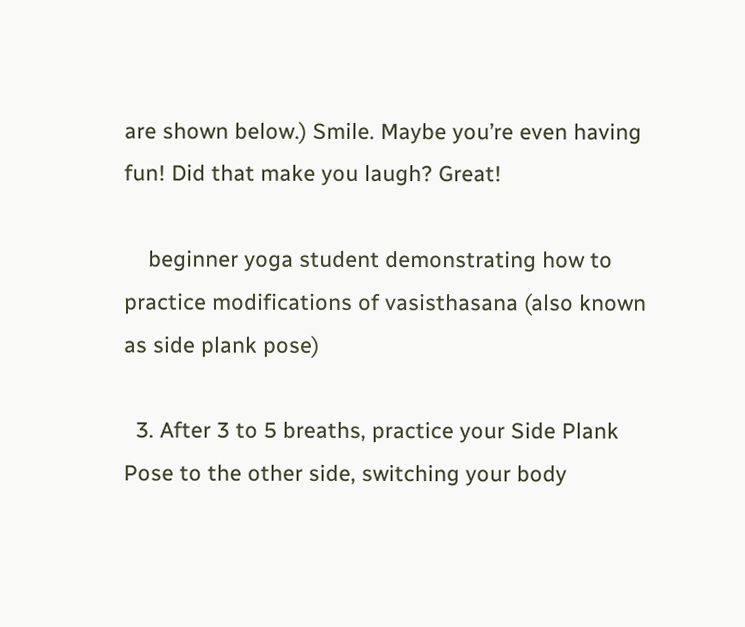are shown below.) Smile. Maybe you’re even having fun! Did that make you laugh? Great!

    beginner yoga student demonstrating how to practice modifications of vasisthasana (also known as side plank pose)

  3. After 3 to 5 breaths, practice your Side Plank Pose to the other side, switching your body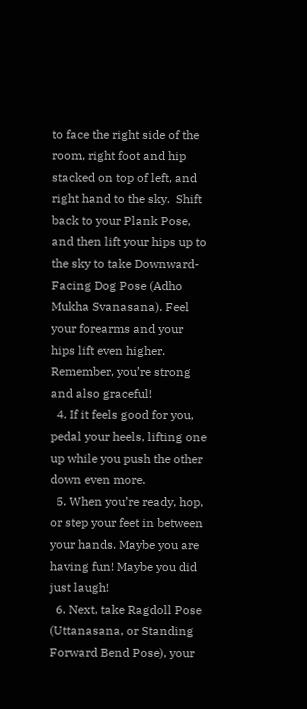to face the right side of the room, right foot and hip stacked on top of left, and right hand to the sky.  Shift back to your Plank Pose, and then lift your hips up to the sky to take Downward-Facing Dog Pose (Adho Mukha Svanasana). Feel your forearms and your hips lift even higher. Remember, you’re strong and also graceful!
  4. If it feels good for you, pedal your heels, lifting one up while you push the other down even more.
  5. When you’re ready, hop, or step your feet in between your hands. Maybe you are having fun! Maybe you did just laugh!
  6. Next, take Ragdoll Pose (Uttanasana, or Standing Forward Bend Pose), your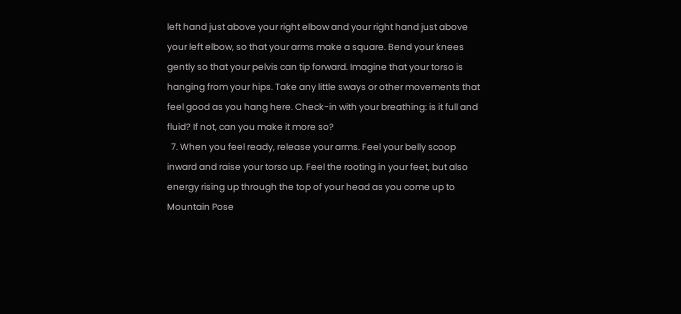left hand just above your right elbow and your right hand just above your left elbow, so that your arms make a square. Bend your knees gently so that your pelvis can tip forward. Imagine that your torso is hanging from your hips. Take any little sways or other movements that feel good as you hang here. Check-in with your breathing: is it full and fluid? If not, can you make it more so?
  7. When you feel ready, release your arms. Feel your belly scoop inward and raise your torso up. Feel the rooting in your feet, but also energy rising up through the top of your head as you come up to Mountain Pose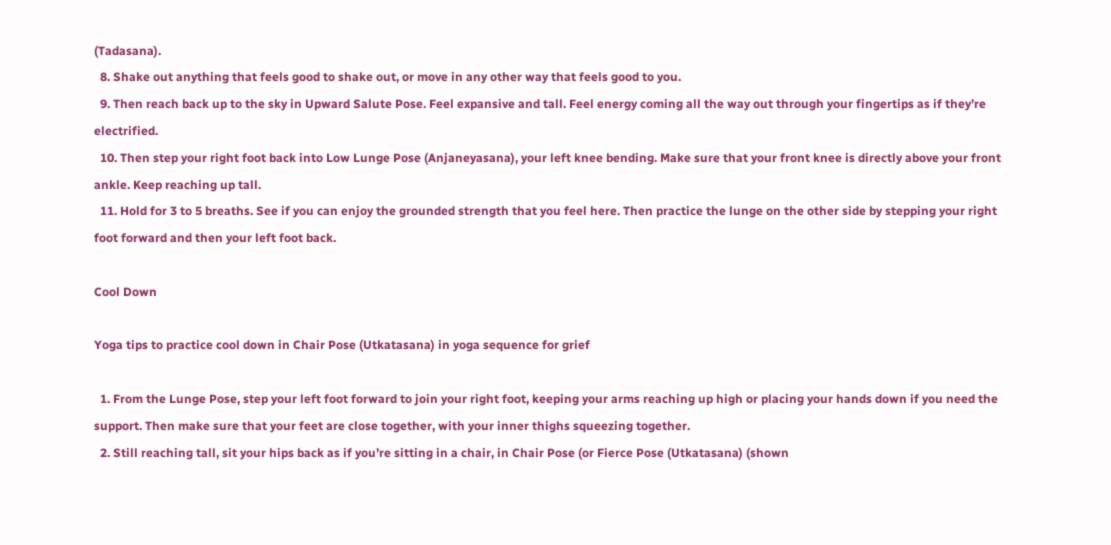(Tadasana).
  8. Shake out anything that feels good to shake out, or move in any other way that feels good to you.
  9. Then reach back up to the sky in Upward Salute Pose. Feel expansive and tall. Feel energy coming all the way out through your fingertips as if they’re electrified.
  10. Then step your right foot back into Low Lunge Pose (Anjaneyasana), your left knee bending. Make sure that your front knee is directly above your front ankle. Keep reaching up tall.
  11. Hold for 3 to 5 breaths. See if you can enjoy the grounded strength that you feel here. Then practice the lunge on the other side by stepping your right foot forward and then your left foot back.

Cool Down

Yoga tips to practice cool down in Chair Pose (Utkatasana) in yoga sequence for grief

  1. From the Lunge Pose, step your left foot forward to join your right foot, keeping your arms reaching up high or placing your hands down if you need the support. Then make sure that your feet are close together, with your inner thighs squeezing together.
  2. Still reaching tall, sit your hips back as if you’re sitting in a chair, in Chair Pose (or Fierce Pose (Utkatasana) (shown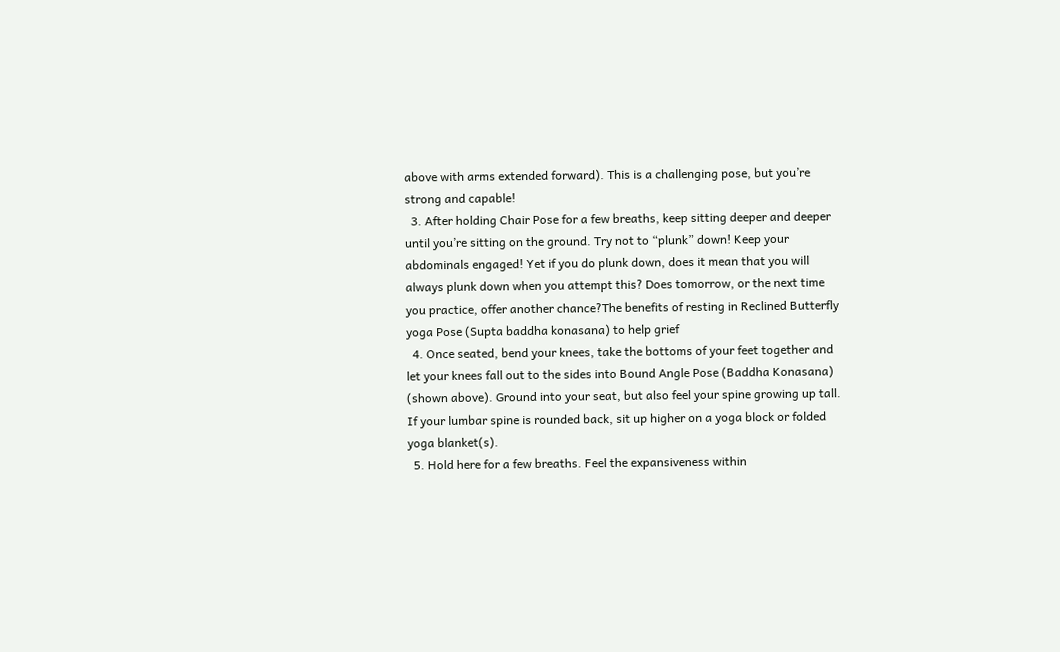above with arms extended forward). This is a challenging pose, but you’re strong and capable!
  3. After holding Chair Pose for a few breaths, keep sitting deeper and deeper until you’re sitting on the ground. Try not to “plunk” down! Keep your abdominals engaged! Yet if you do plunk down, does it mean that you will always plunk down when you attempt this? Does tomorrow, or the next time you practice, offer another chance?The benefits of resting in Reclined Butterfly yoga Pose (Supta baddha konasana) to help grief
  4. Once seated, bend your knees, take the bottoms of your feet together and let your knees fall out to the sides into Bound Angle Pose (Baddha Konasana) (shown above). Ground into your seat, but also feel your spine growing up tall. If your lumbar spine is rounded back, sit up higher on a yoga block or folded yoga blanket(s).
  5. Hold here for a few breaths. Feel the expansiveness within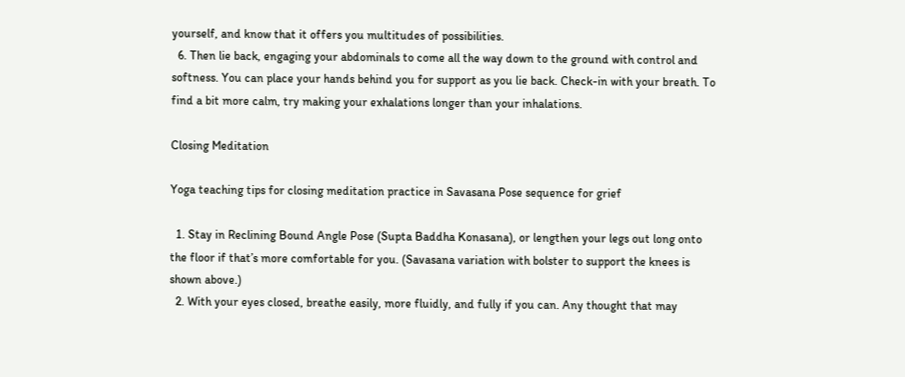yourself, and know that it offers you multitudes of possibilities.
  6. Then lie back, engaging your abdominals to come all the way down to the ground with control and softness. You can place your hands behind you for support as you lie back. Check-in with your breath. To find a bit more calm, try making your exhalations longer than your inhalations.

Closing Meditation

Yoga teaching tips for closing meditation practice in Savasana Pose sequence for grief

  1. Stay in Reclining Bound Angle Pose (Supta Baddha Konasana), or lengthen your legs out long onto the floor if that’s more comfortable for you. (Savasana variation with bolster to support the knees is shown above.)
  2. With your eyes closed, breathe easily, more fluidly, and fully if you can. Any thought that may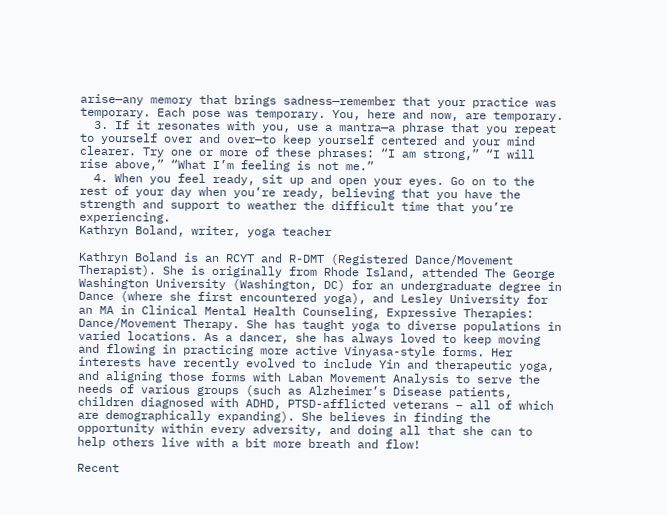arise—any memory that brings sadness—remember that your practice was temporary. Each pose was temporary. You, here and now, are temporary.
  3. If it resonates with you, use a mantra—a phrase that you repeat to yourself over and over—to keep yourself centered and your mind clearer. Try one or more of these phrases: “I am strong,” “I will rise above,” “What I’m feeling is not me.”
  4. When you feel ready, sit up and open your eyes. Go on to the rest of your day when you’re ready, believing that you have the strength and support to weather the difficult time that you’re experiencing.
Kathryn Boland, writer, yoga teacher

Kathryn Boland is an RCYT and R-DMT (Registered Dance/Movement Therapist). She is originally from Rhode Island, attended The George Washington University (Washington, DC) for an undergraduate degree in Dance (where she first encountered yoga), and Lesley University for an MA in Clinical Mental Health Counseling, Expressive Therapies: Dance/Movement Therapy. She has taught yoga to diverse populations in varied locations. As a dancer, she has always loved to keep moving and flowing in practicing more active Vinyasa-style forms. Her interests have recently evolved to include Yin and therapeutic yoga, and aligning those forms with Laban Movement Analysis to serve the needs of various groups (such as Alzheimer’s Disease patients, children diagnosed with ADHD, PTSD-afflicted veterans – all of which are demographically expanding). She believes in finding the opportunity within every adversity, and doing all that she can to help others live with a bit more breath and flow!

Recent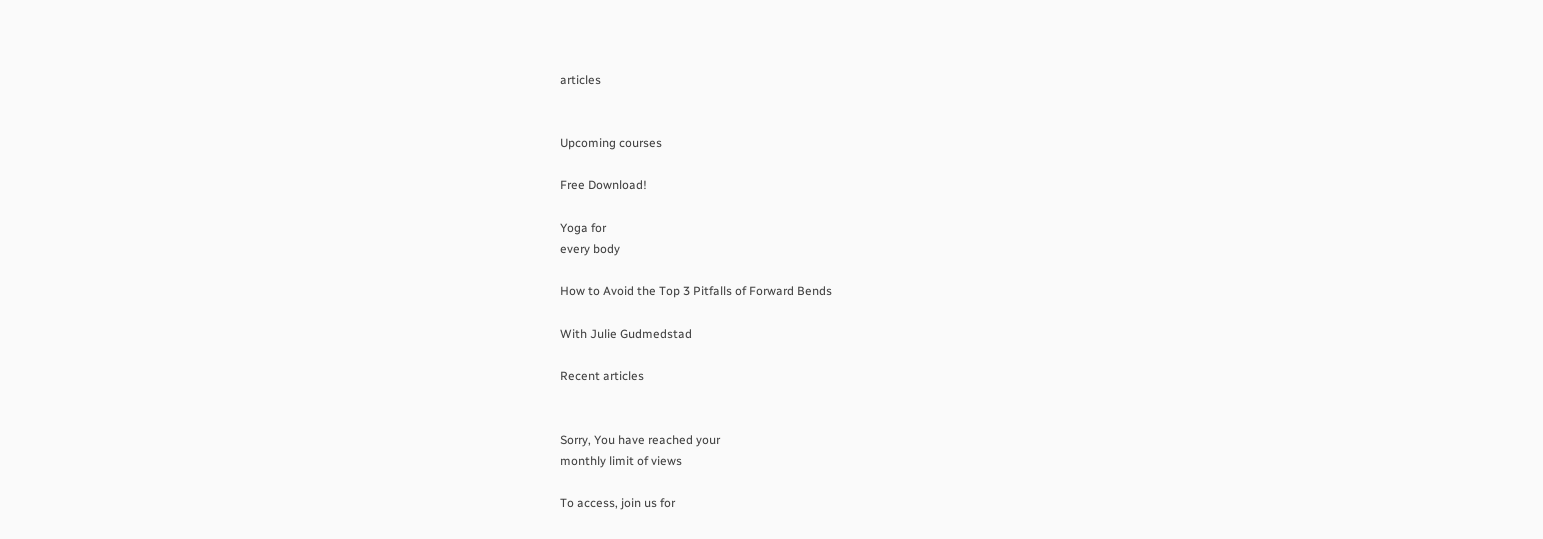articles


Upcoming courses

Free Download!

Yoga for
every body

How to Avoid the Top 3 Pitfalls of Forward Bends

With Julie Gudmedstad

Recent articles


Sorry, You have reached your
monthly limit of views

To access, join us for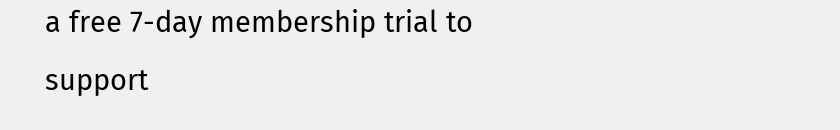a free 7-day membership trial to support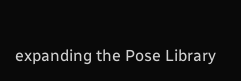expanding the Pose Library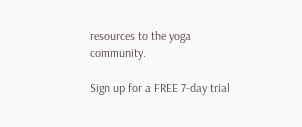resources to the yoga community.

Sign up for a FREE 7-day trial